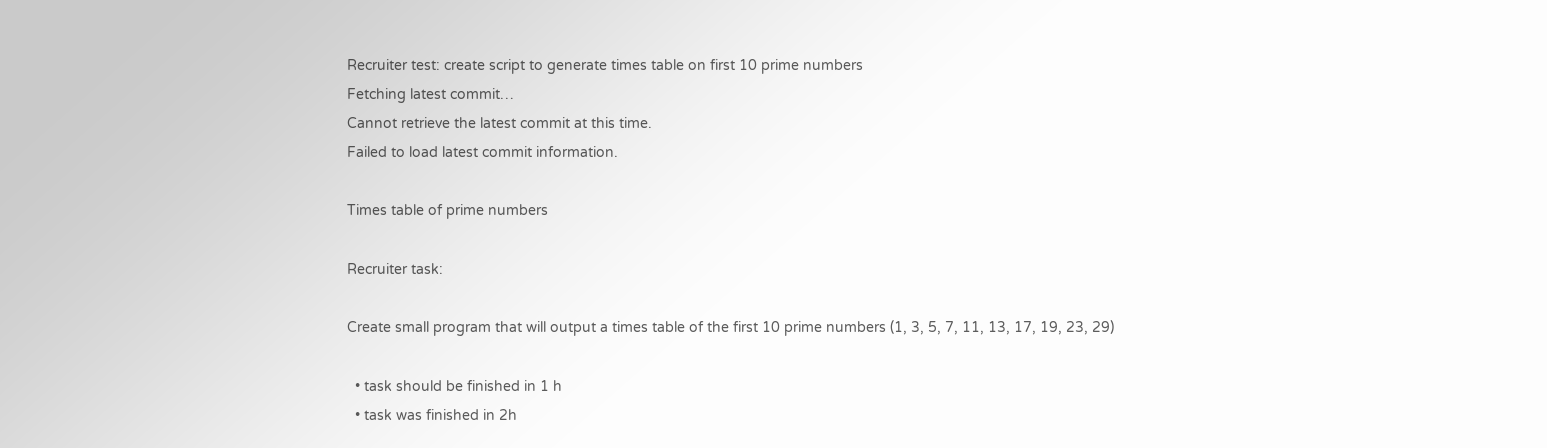Recruiter test: create script to generate times table on first 10 prime numbers
Fetching latest commit…
Cannot retrieve the latest commit at this time.
Failed to load latest commit information.

Times table of prime numbers

Recruiter task:

Create small program that will output a times table of the first 10 prime numbers (1, 3, 5, 7, 11, 13, 17, 19, 23, 29)

  • task should be finished in 1 h
  • task was finished in 2h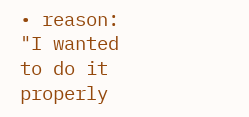• reason: "I wanted to do it properly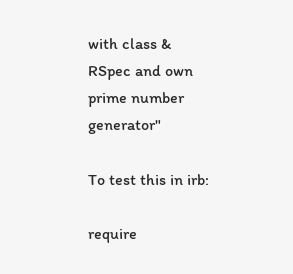with class & RSpec and own prime number generator"

To test this in irb:

require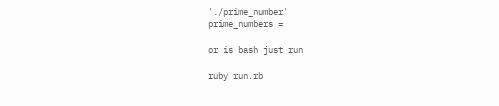'./prime_number'
prime_numbers =

or is bash just run

ruby run.rb